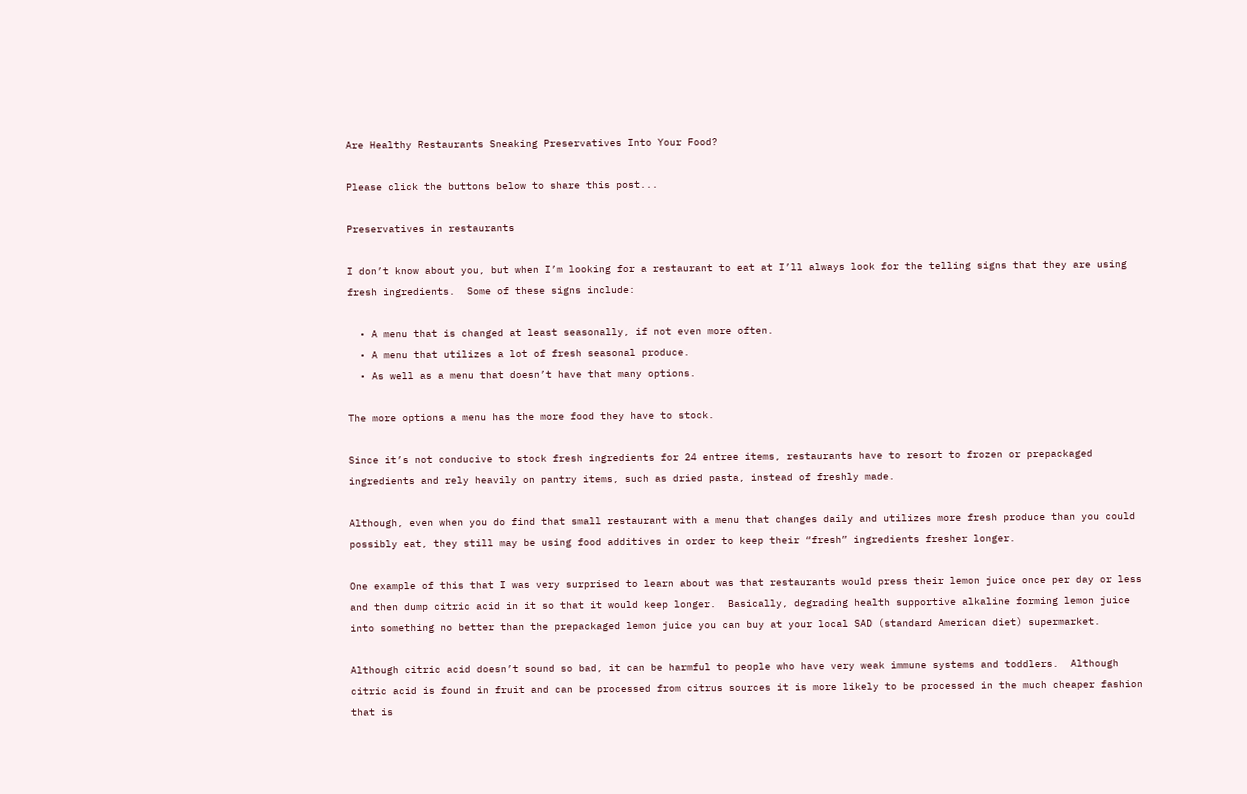Are Healthy Restaurants Sneaking Preservatives Into Your Food?

Please click the buttons below to share this post...

Preservatives in restaurants

I don’t know about you, but when I’m looking for a restaurant to eat at I’ll always look for the telling signs that they are using fresh ingredients.  Some of these signs include:

  • A menu that is changed at least seasonally, if not even more often.
  • A menu that utilizes a lot of fresh seasonal produce.
  • As well as a menu that doesn’t have that many options.

The more options a menu has the more food they have to stock.

Since it’s not conducive to stock fresh ingredients for 24 entree items, restaurants have to resort to frozen or prepackaged ingredients and rely heavily on pantry items, such as dried pasta, instead of freshly made.

Although, even when you do find that small restaurant with a menu that changes daily and utilizes more fresh produce than you could possibly eat, they still may be using food additives in order to keep their “fresh” ingredients fresher longer.

One example of this that I was very surprised to learn about was that restaurants would press their lemon juice once per day or less and then dump citric acid in it so that it would keep longer.  Basically, degrading health supportive alkaline forming lemon juice into something no better than the prepackaged lemon juice you can buy at your local SAD (standard American diet) supermarket.

Although citric acid doesn’t sound so bad, it can be harmful to people who have very weak immune systems and toddlers.  Although citric acid is found in fruit and can be processed from citrus sources it is more likely to be processed in the much cheaper fashion that is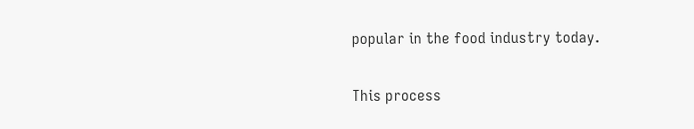popular in the food industry today.

This process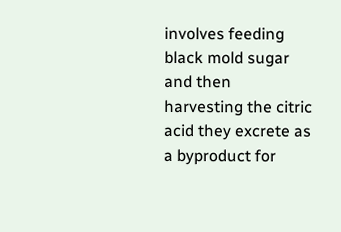involves feeding black mold sugar and then harvesting the citric acid they excrete as a byproduct for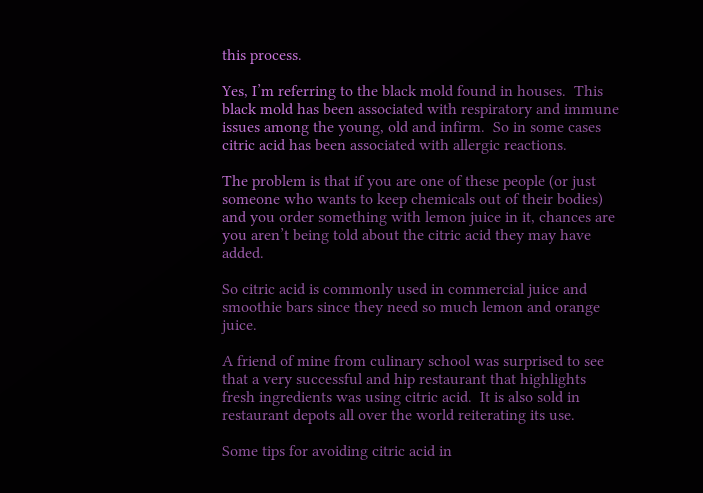this process.

Yes, I’m referring to the black mold found in houses.  This black mold has been associated with respiratory and immune issues among the young, old and infirm.  So in some cases citric acid has been associated with allergic reactions.

The problem is that if you are one of these people (or just someone who wants to keep chemicals out of their bodies) and you order something with lemon juice in it, chances are you aren’t being told about the citric acid they may have added.

So citric acid is commonly used in commercial juice and smoothie bars since they need so much lemon and orange juice.

A friend of mine from culinary school was surprised to see that a very successful and hip restaurant that highlights fresh ingredients was using citric acid.  It is also sold in restaurant depots all over the world reiterating its use.

Some tips for avoiding citric acid in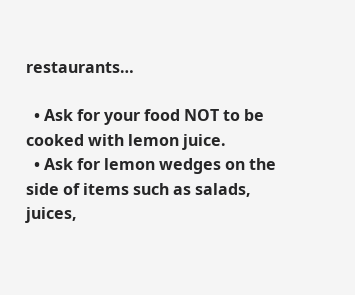restaurants…

  • Ask for your food NOT to be cooked with lemon juice.
  • Ask for lemon wedges on the side of items such as salads, juices,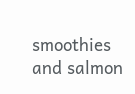smoothies and salmon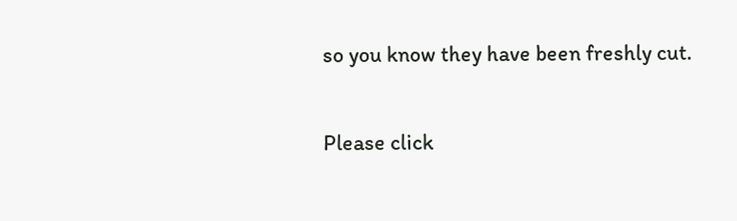so you know they have been freshly cut.

Please click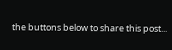the buttons below to share this post...